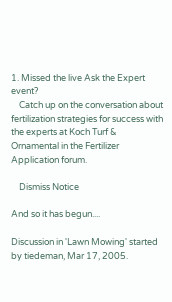1. Missed the live Ask the Expert event?
    Catch up on the conversation about fertilization strategies for success with the experts at Koch Turf & Ornamental in the Fertilizer Application forum.

    Dismiss Notice

And so it has begun....

Discussion in 'Lawn Mowing' started by tiedeman, Mar 17, 2005.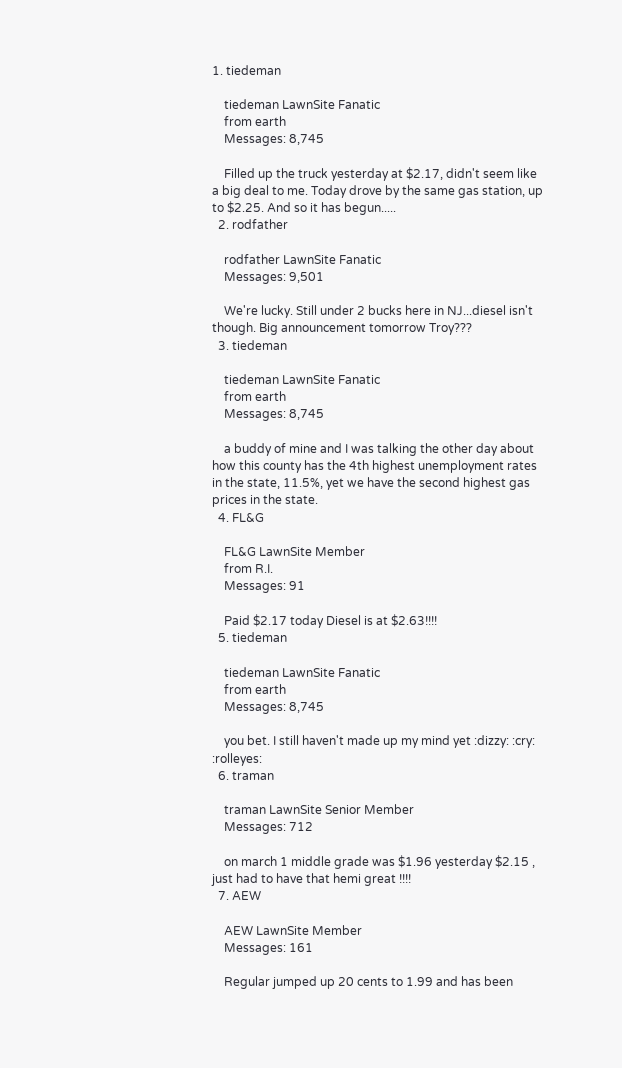1. tiedeman

    tiedeman LawnSite Fanatic
    from earth
    Messages: 8,745

    Filled up the truck yesterday at $2.17, didn't seem like a big deal to me. Today drove by the same gas station, up to $2.25. And so it has begun.....
  2. rodfather

    rodfather LawnSite Fanatic
    Messages: 9,501

    We're lucky. Still under 2 bucks here in NJ...diesel isn't though. Big announcement tomorrow Troy???
  3. tiedeman

    tiedeman LawnSite Fanatic
    from earth
    Messages: 8,745

    a buddy of mine and I was talking the other day about how this county has the 4th highest unemployment rates in the state, 11.5%, yet we have the second highest gas prices in the state.
  4. FL&G

    FL&G LawnSite Member
    from R.I.
    Messages: 91

    Paid $2.17 today Diesel is at $2.63!!!!
  5. tiedeman

    tiedeman LawnSite Fanatic
    from earth
    Messages: 8,745

    you bet. I still haven't made up my mind yet :dizzy: :cry: :rolleyes:
  6. traman

    traman LawnSite Senior Member
    Messages: 712

    on march 1 middle grade was $1.96 yesterday $2.15 , just had to have that hemi great !!!!
  7. AEW

    AEW LawnSite Member
    Messages: 161

    Regular jumped up 20 cents to 1.99 and has been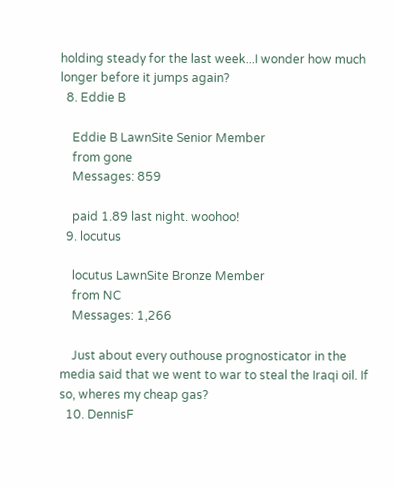holding steady for the last week...I wonder how much longer before it jumps again?
  8. Eddie B

    Eddie B LawnSite Senior Member
    from gone
    Messages: 859

    paid 1.89 last night. woohoo!
  9. locutus

    locutus LawnSite Bronze Member
    from NC
    Messages: 1,266

    Just about every outhouse prognosticator in the media said that we went to war to steal the Iraqi oil. If so, wheres my cheap gas?
  10. DennisF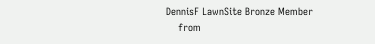DennisF LawnSite Bronze Member
    from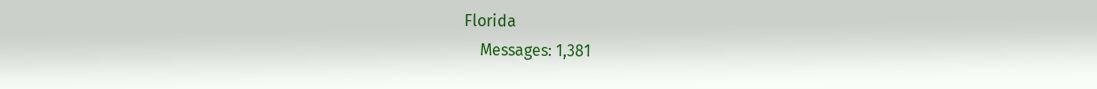Florida
    Messages: 1,381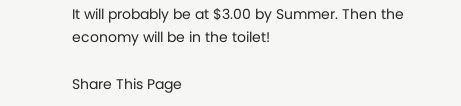It will probably be at $3.00 by Summer. Then the economy will be in the toilet!

Share This Page